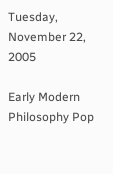Tuesday, November 22, 2005

Early Modern Philosophy Pop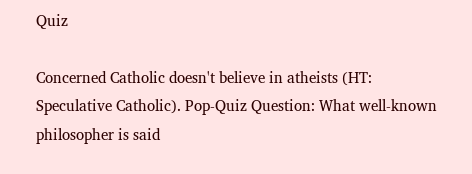Quiz

Concerned Catholic doesn't believe in atheists (HT: Speculative Catholic). Pop-Quiz Question: What well-known philosopher is said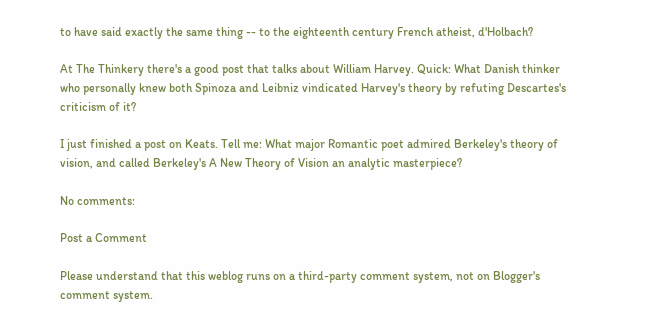to have said exactly the same thing -- to the eighteenth century French atheist, d'Holbach?

At The Thinkery there's a good post that talks about William Harvey. Quick: What Danish thinker who personally knew both Spinoza and Leibniz vindicated Harvey's theory by refuting Descartes's criticism of it?

I just finished a post on Keats. Tell me: What major Romantic poet admired Berkeley's theory of vision, and called Berkeley's A New Theory of Vision an analytic masterpiece?

No comments:

Post a Comment

Please understand that this weblog runs on a third-party comment system, not on Blogger's comment system.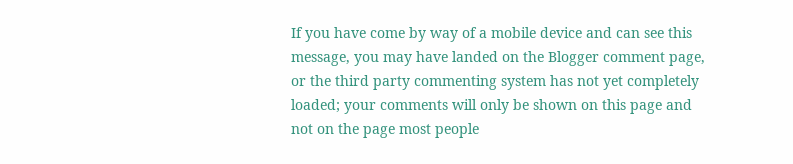If you have come by way of a mobile device and can see this message, you may have landed on the Blogger comment page, or the third party commenting system has not yet completely loaded; your comments will only be shown on this page and not on the page most people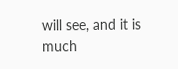will see, and it is much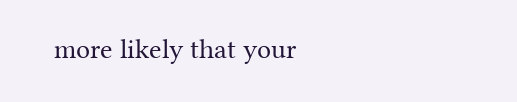more likely that your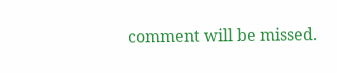comment will be missed.